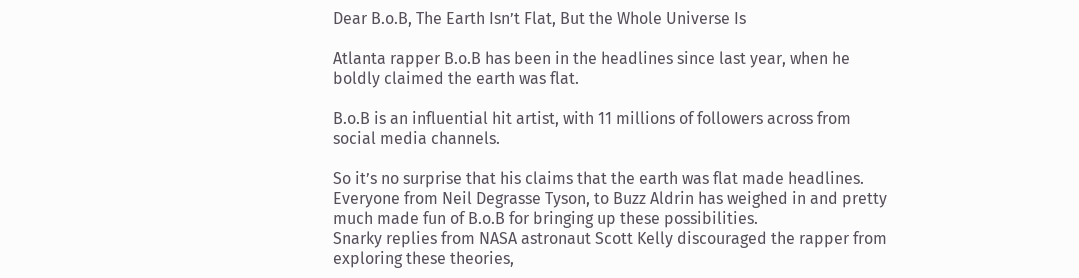Dear B.o.B, The Earth Isn’t Flat, But the Whole Universe Is

Atlanta rapper B.o.B has been in the headlines since last year, when he boldly claimed the earth was flat.

B.o.B is an influential hit artist, with 11 millions of followers across from social media channels.

So it’s no surprise that his claims that the earth was flat made headlines.
Everyone from Neil Degrasse Tyson, to Buzz Aldrin has weighed in and pretty much made fun of B.o.B for bringing up these possibilities.
Snarky replies from NASA astronaut Scott Kelly discouraged the rapper from exploring these theories,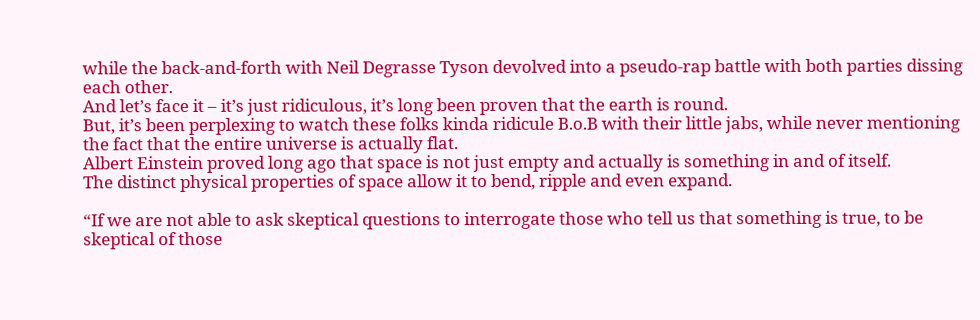while the back-and-forth with Neil Degrasse Tyson devolved into a pseudo-rap battle with both parties dissing each other.
And let’s face it – it’s just ridiculous, it’s long been proven that the earth is round.
But, it’s been perplexing to watch these folks kinda ridicule B.o.B with their little jabs, while never mentioning the fact that the entire universe is actually flat.
Albert Einstein proved long ago that space is not just empty and actually is something in and of itself.
The distinct physical properties of space allow it to bend, ripple and even expand.

“If we are not able to ask skeptical questions to interrogate those who tell us that something is true, to be skeptical of those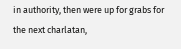in authority, then were up for grabs for the next charlatan,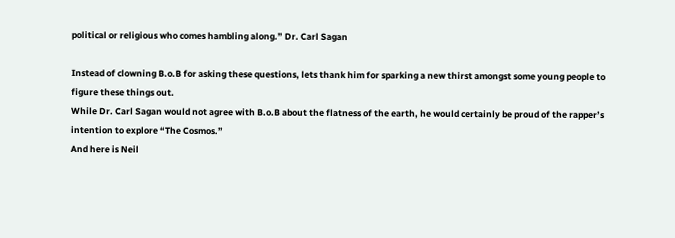political or religious who comes hambling along.” Dr. Carl Sagan

Instead of clowning B.o.B for asking these questions, lets thank him for sparking a new thirst amongst some young people to figure these things out.
While Dr. Carl Sagan would not agree with B.o.B about the flatness of the earth, he would certainly be proud of the rapper’s intention to explore “The Cosmos.”
And here is Neil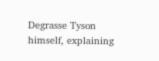Degrasse Tyson himself, explaining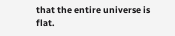that the entire universe is flat.